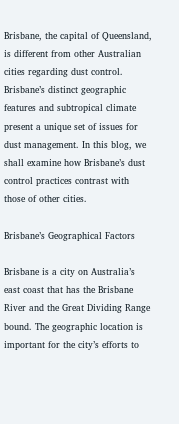Brisbane, the capital of Queensland, is different from other Australian cities regarding dust control. Brisbane’s distinct geographic features and subtropical climate present a unique set of issues for dust management. In this blog, we shall examine how Brisbane’s dust control practices contrast with those of other cities.

Brisbane’s Geographical Factors

Brisbane is a city on Australia’s east coast that has the Brisbane River and the Great Dividing Range bound. The geographic location is important for the city’s efforts to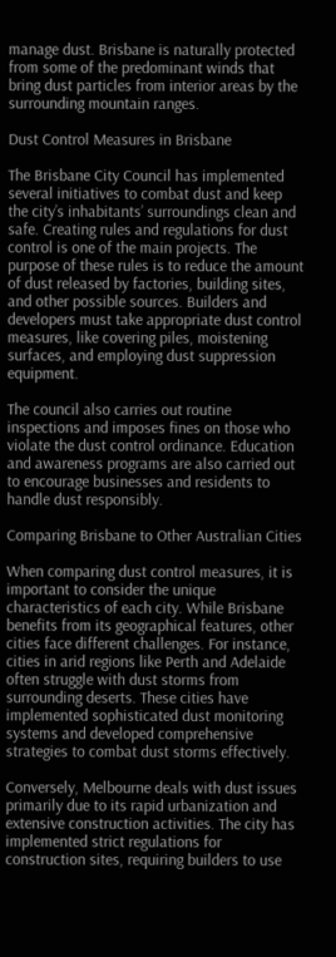manage dust. Brisbane is naturally protected from some of the predominant winds that bring dust particles from interior areas by the surrounding mountain ranges.

Dust Control Measures in Brisbane

The Brisbane City Council has implemented several initiatives to combat dust and keep the city’s inhabitants’ surroundings clean and safe. Creating rules and regulations for dust control is one of the main projects. The purpose of these rules is to reduce the amount of dust released by factories, building sites, and other possible sources. Builders and developers must take appropriate dust control measures, like covering piles, moistening surfaces, and employing dust suppression equipment.

The council also carries out routine inspections and imposes fines on those who violate the dust control ordinance. Education and awareness programs are also carried out to encourage businesses and residents to handle dust responsibly.

Comparing Brisbane to Other Australian Cities

When comparing dust control measures, it is important to consider the unique characteristics of each city. While Brisbane benefits from its geographical features, other cities face different challenges. For instance, cities in arid regions like Perth and Adelaide often struggle with dust storms from surrounding deserts. These cities have implemented sophisticated dust monitoring systems and developed comprehensive strategies to combat dust storms effectively.

Conversely, Melbourne deals with dust issues primarily due to its rapid urbanization and extensive construction activities. The city has implemented strict regulations for construction sites, requiring builders to use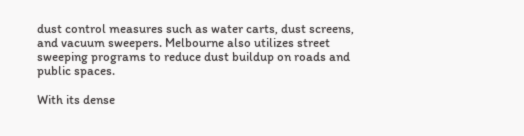dust control measures such as water carts, dust screens, and vacuum sweepers. Melbourne also utilizes street sweeping programs to reduce dust buildup on roads and public spaces.

With its dense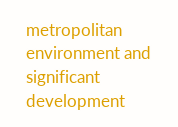metropolitan environment and significant development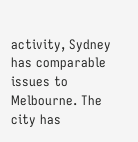activity, Sydney has comparable issues to Melbourne. The city has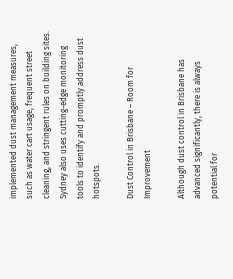implemented dust management measures, such as water cart usage, frequent street cleaning, and stringent rules on building sites. Sydney also uses cutting-edge monitoring tools to identify and promptly address dust hotspots.

Dust Control in Brisbane – Room for Improvement

Although dust control in Brisbane has advanced significantly, there is always potential for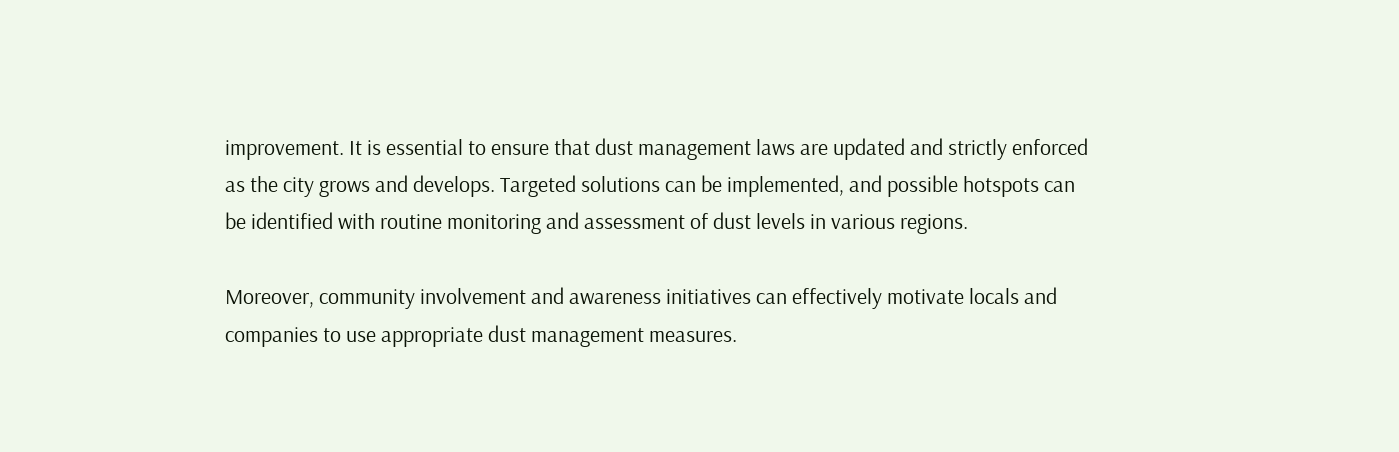improvement. It is essential to ensure that dust management laws are updated and strictly enforced as the city grows and develops. Targeted solutions can be implemented, and possible hotspots can be identified with routine monitoring and assessment of dust levels in various regions.

Moreover, community involvement and awareness initiatives can effectively motivate locals and companies to use appropriate dust management measures.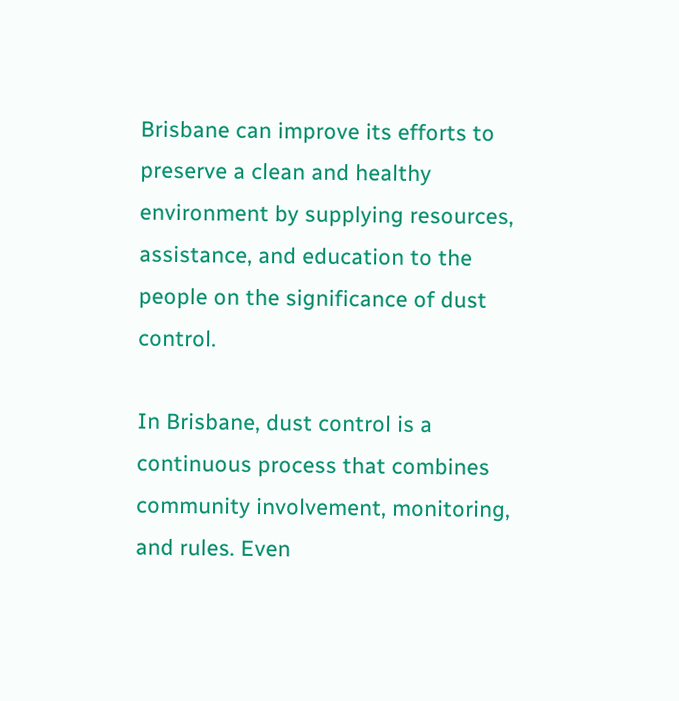Brisbane can improve its efforts to preserve a clean and healthy environment by supplying resources, assistance, and education to the people on the significance of dust control.

In Brisbane, dust control is a continuous process that combines community involvement, monitoring, and rules. Even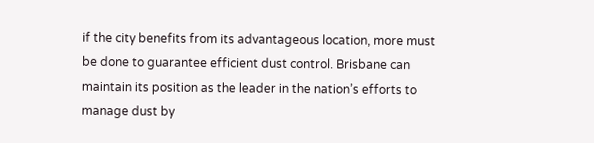if the city benefits from its advantageous location, more must be done to guarantee efficient dust control. Brisbane can maintain its position as the leader in the nation’s efforts to manage dust by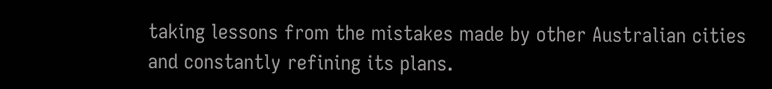taking lessons from the mistakes made by other Australian cities and constantly refining its plans.